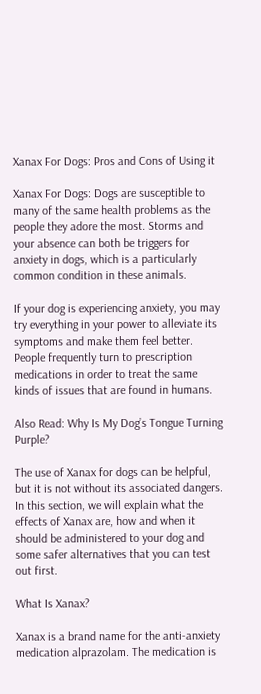Xanax For Dogs: Pros and Cons of Using it

Xanax For Dogs: Dogs are susceptible to many of the same health problems as the people they adore the most. Storms and your absence can both be triggers for anxiety in dogs, which is a particularly common condition in these animals.

If your dog is experiencing anxiety, you may try everything in your power to alleviate its symptoms and make them feel better. People frequently turn to prescription medications in order to treat the same kinds of issues that are found in humans.

Also Read: Why Is My Dog’s Tongue Turning Purple?

The use of Xanax for dogs can be helpful, but it is not without its associated dangers. In this section, we will explain what the effects of Xanax are, how and when it should be administered to your dog and some safer alternatives that you can test out first.

What Is Xanax?

Xanax is a brand name for the anti-anxiety medication alprazolam. The medication is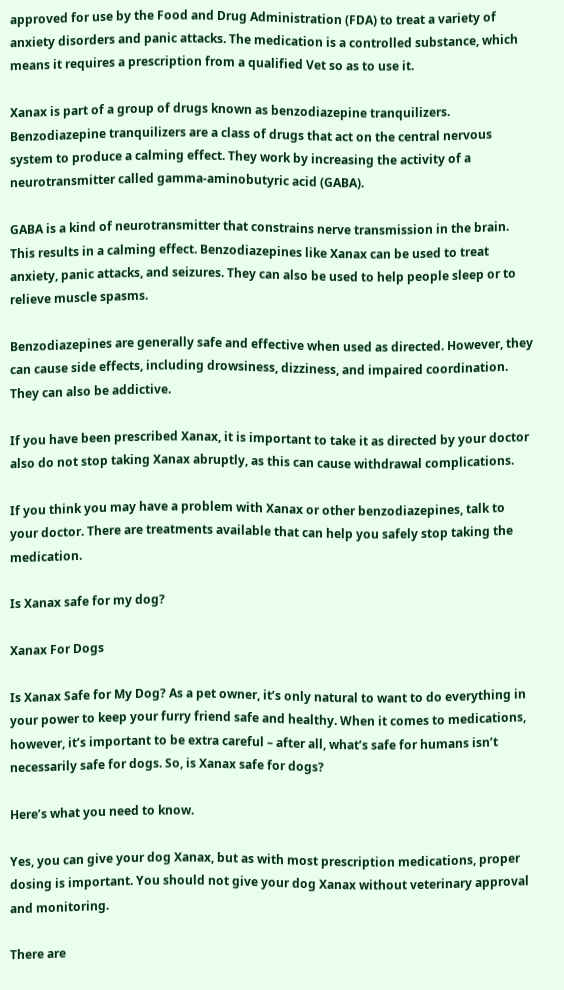approved for use by the Food and Drug Administration (FDA) to treat a variety of anxiety disorders and panic attacks. The medication is a controlled substance, which means it requires a prescription from a qualified Vet so as to use it.

Xanax is part of a group of drugs known as benzodiazepine tranquilizers. Benzodiazepine tranquilizers are a class of drugs that act on the central nervous system to produce a calming effect. They work by increasing the activity of a neurotransmitter called gamma-aminobutyric acid (GABA).

GABA is a kind of neurotransmitter that constrains nerve transmission in the brain. This results in a calming effect. Benzodiazepines like Xanax can be used to treat anxiety, panic attacks, and seizures. They can also be used to help people sleep or to relieve muscle spasms.

Benzodiazepines are generally safe and effective when used as directed. However, they can cause side effects, including drowsiness, dizziness, and impaired coordination. They can also be addictive.

If you have been prescribed Xanax, it is important to take it as directed by your doctor also do not stop taking Xanax abruptly, as this can cause withdrawal complications.

If you think you may have a problem with Xanax or other benzodiazepines, talk to your doctor. There are treatments available that can help you safely stop taking the medication.

Is Xanax safe for my dog?

Xanax For Dogs

Is Xanax Safe for My Dog? As a pet owner, it’s only natural to want to do everything in your power to keep your furry friend safe and healthy. When it comes to medications, however, it’s important to be extra careful – after all, what’s safe for humans isn’t necessarily safe for dogs. So, is Xanax safe for dogs?

Here’s what you need to know.

Yes, you can give your dog Xanax, but as with most prescription medications, proper dosing is important. You should not give your dog Xanax without veterinary approval and monitoring.

There are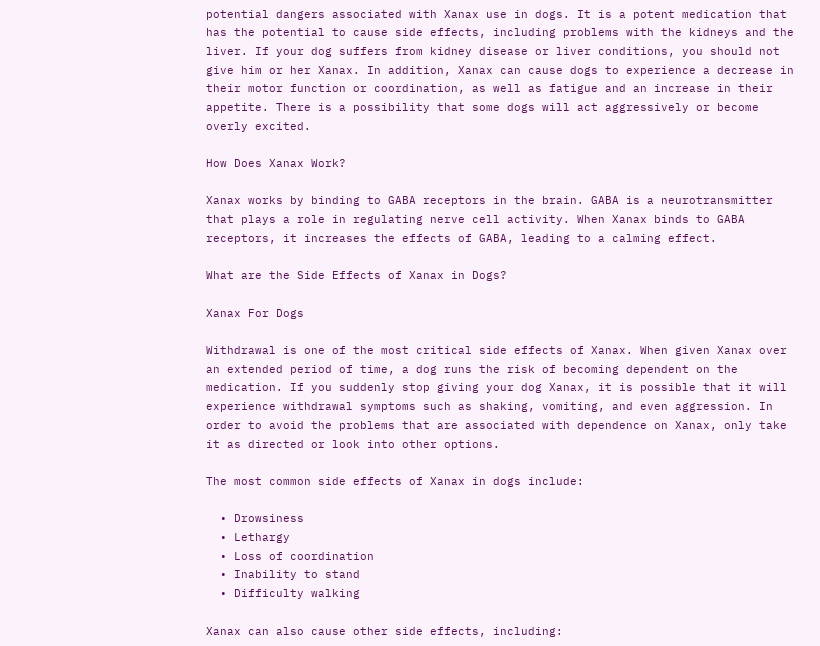potential dangers associated with Xanax use in dogs. It is a potent medication that has the potential to cause side effects, including problems with the kidneys and the liver. If your dog suffers from kidney disease or liver conditions, you should not give him or her Xanax. In addition, Xanax can cause dogs to experience a decrease in their motor function or coordination, as well as fatigue and an increase in their appetite. There is a possibility that some dogs will act aggressively or become overly excited.

How Does Xanax Work?

Xanax works by binding to GABA receptors in the brain. GABA is a neurotransmitter that plays a role in regulating nerve cell activity. When Xanax binds to GABA receptors, it increases the effects of GABA, leading to a calming effect.

What are the Side Effects of Xanax in Dogs?

Xanax For Dogs

Withdrawal is one of the most critical side effects of Xanax. When given Xanax over an extended period of time, a dog runs the risk of becoming dependent on the medication. If you suddenly stop giving your dog Xanax, it is possible that it will experience withdrawal symptoms such as shaking, vomiting, and even aggression. In order to avoid the problems that are associated with dependence on Xanax, only take it as directed or look into other options.

The most common side effects of Xanax in dogs include:

  • Drowsiness
  • Lethargy
  • Loss of coordination
  • Inability to stand
  • Difficulty walking

Xanax can also cause other side effects, including: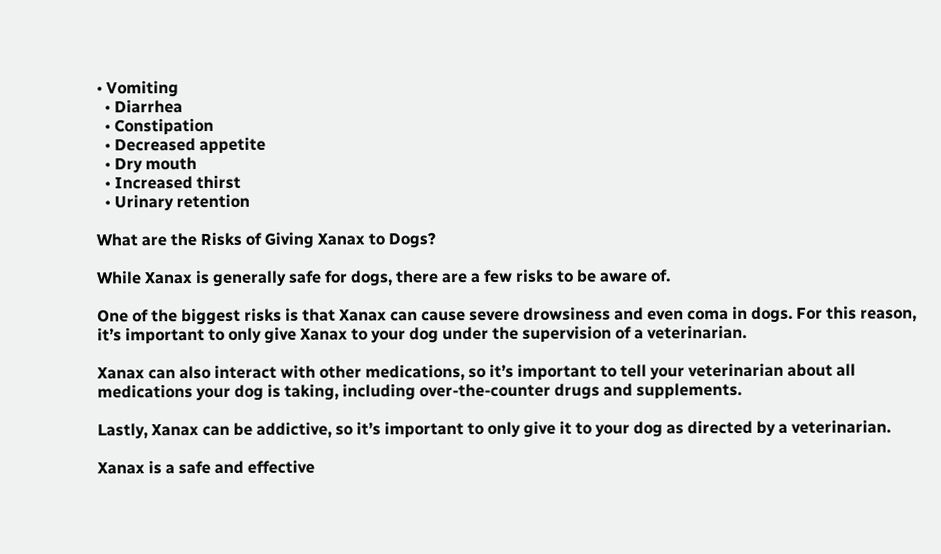• Vomiting
  • Diarrhea
  • Constipation
  • Decreased appetite
  • Dry mouth
  • Increased thirst
  • Urinary retention

What are the Risks of Giving Xanax to Dogs?

While Xanax is generally safe for dogs, there are a few risks to be aware of.

One of the biggest risks is that Xanax can cause severe drowsiness and even coma in dogs. For this reason, it’s important to only give Xanax to your dog under the supervision of a veterinarian.

Xanax can also interact with other medications, so it’s important to tell your veterinarian about all medications your dog is taking, including over-the-counter drugs and supplements.

Lastly, Xanax can be addictive, so it’s important to only give it to your dog as directed by a veterinarian.

Xanax is a safe and effective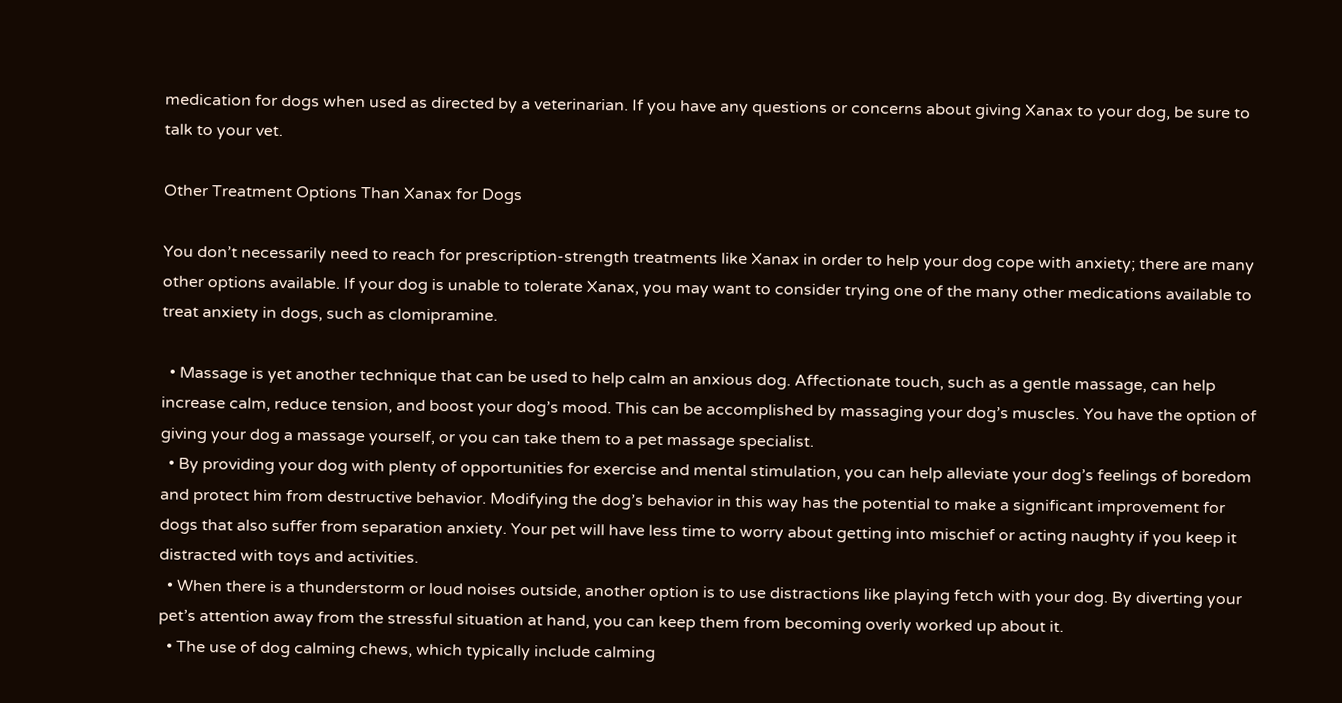medication for dogs when used as directed by a veterinarian. If you have any questions or concerns about giving Xanax to your dog, be sure to talk to your vet.

Other Treatment Options Than Xanax for Dogs

You don’t necessarily need to reach for prescription-strength treatments like Xanax in order to help your dog cope with anxiety; there are many other options available. If your dog is unable to tolerate Xanax, you may want to consider trying one of the many other medications available to treat anxiety in dogs, such as clomipramine.

  • Massage is yet another technique that can be used to help calm an anxious dog. Affectionate touch, such as a gentle massage, can help increase calm, reduce tension, and boost your dog’s mood. This can be accomplished by massaging your dog’s muscles. You have the option of giving your dog a massage yourself, or you can take them to a pet massage specialist.
  • By providing your dog with plenty of opportunities for exercise and mental stimulation, you can help alleviate your dog’s feelings of boredom and protect him from destructive behavior. Modifying the dog’s behavior in this way has the potential to make a significant improvement for dogs that also suffer from separation anxiety. Your pet will have less time to worry about getting into mischief or acting naughty if you keep it distracted with toys and activities.
  • When there is a thunderstorm or loud noises outside, another option is to use distractions like playing fetch with your dog. By diverting your pet’s attention away from the stressful situation at hand, you can keep them from becoming overly worked up about it.
  • The use of dog calming chews, which typically include calming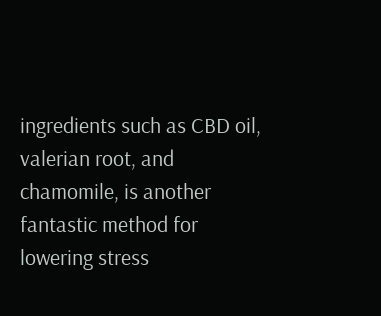ingredients such as CBD oil, valerian root, and chamomile, is another fantastic method for lowering stress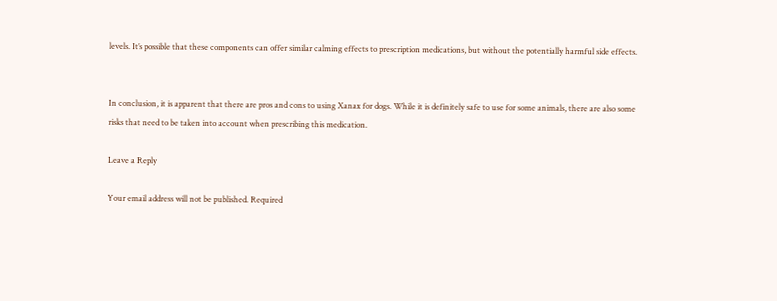levels. It’s possible that these components can offer similar calming effects to prescription medications, but without the potentially harmful side effects.


In conclusion, it is apparent that there are pros and cons to using Xanax for dogs. While it is definitely safe to use for some animals, there are also some risks that need to be taken into account when prescribing this medication.

Leave a Reply

Your email address will not be published. Required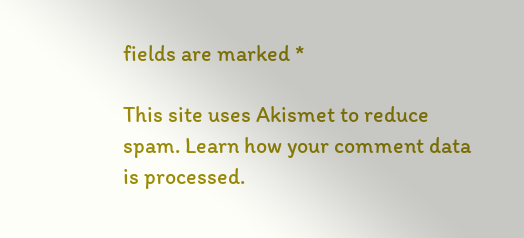fields are marked *

This site uses Akismet to reduce spam. Learn how your comment data is processed.